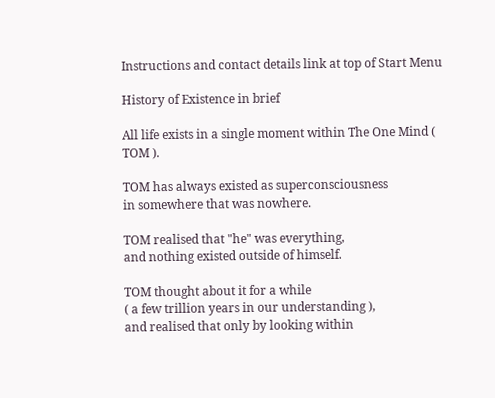Instructions and contact details link at top of Start Menu

History of Existence in brief

All life exists in a single moment within The One Mind ( TOM ).

TOM has always existed as superconsciousness
in somewhere that was nowhere.

TOM realised that "he" was everything,
and nothing existed outside of himself.

TOM thought about it for a while
( a few trillion years in our understanding ),
and realised that only by looking within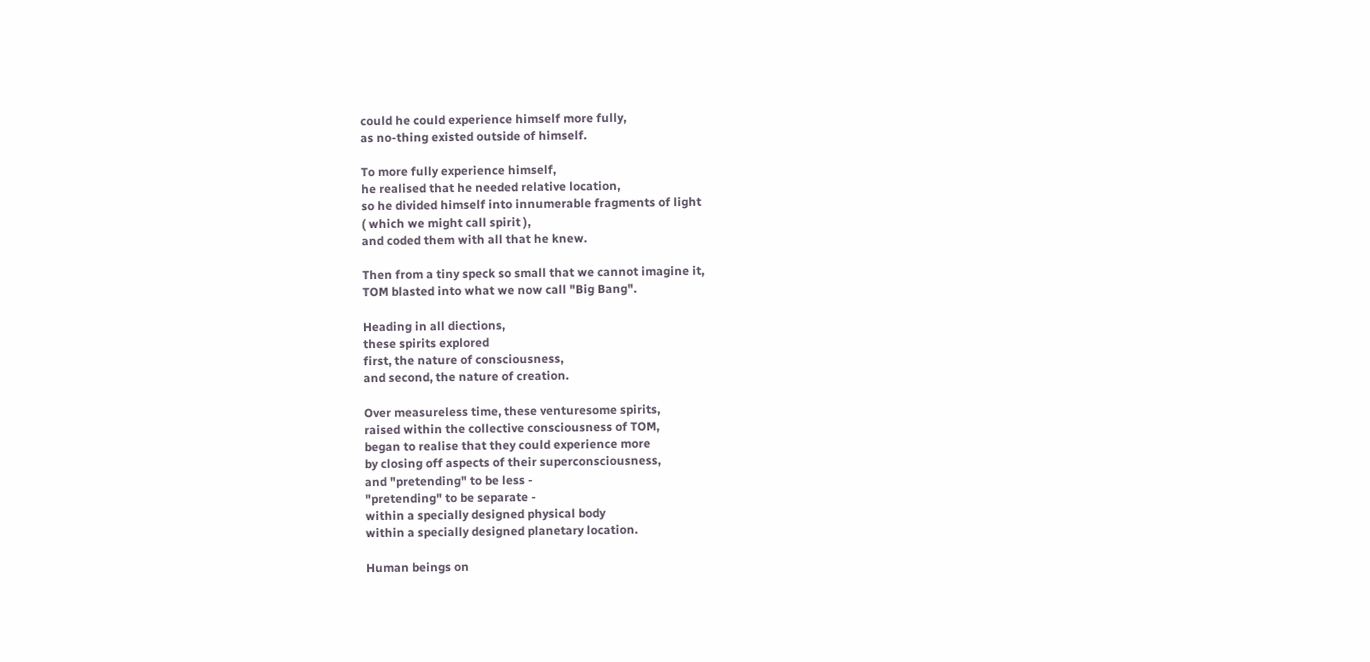could he could experience himself more fully,
as no-thing existed outside of himself.

To more fully experience himself,
he realised that he needed relative location,
so he divided himself into innumerable fragments of light
( which we might call spirit ),
and coded them with all that he knew.

Then from a tiny speck so small that we cannot imagine it,
TOM blasted into what we now call "Big Bang".

Heading in all diections,
these spirits explored
first, the nature of consciousness,
and second, the nature of creation.

Over measureless time, these venturesome spirits,
raised within the collective consciousness of TOM,
began to realise that they could experience more
by closing off aspects of their superconsciousness,
and "pretending" to be less -
"pretending" to be separate -
within a specially designed physical body
within a specially designed planetary location.

Human beings on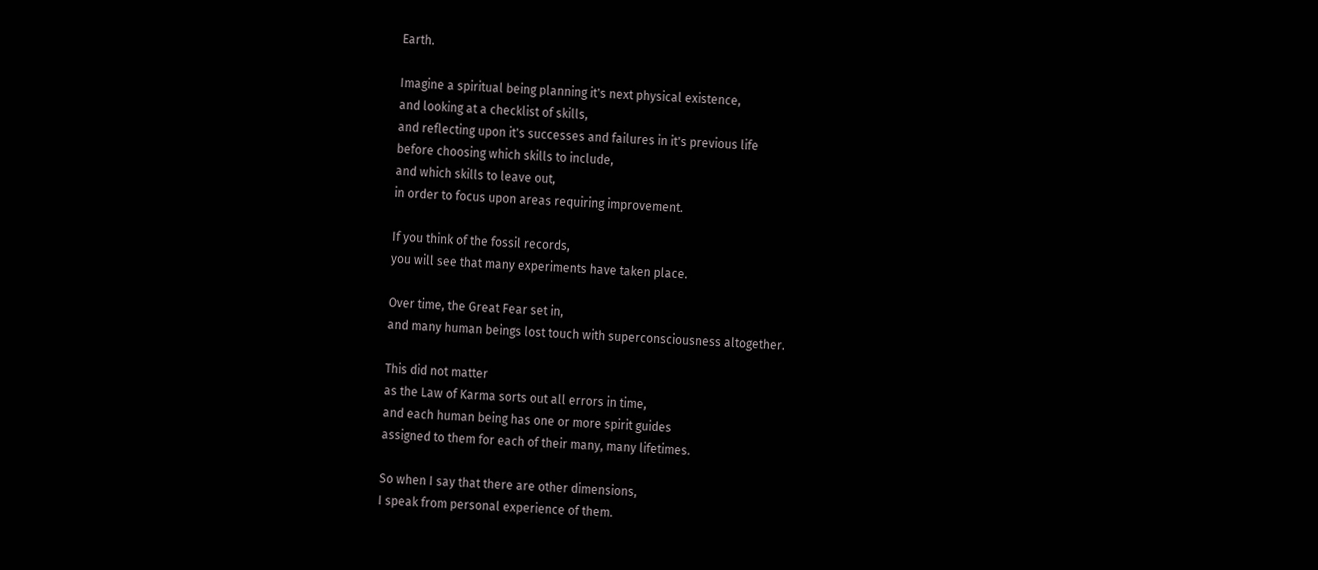Earth.

Imagine a spiritual being planning it's next physical existence,
and looking at a checklist of skills,
and reflecting upon it's successes and failures in it's previous life
before choosing which skills to include,
and which skills to leave out,
in order to focus upon areas requiring improvement.

If you think of the fossil records,
you will see that many experiments have taken place.

Over time, the Great Fear set in,
and many human beings lost touch with superconsciousness altogether.

This did not matter
as the Law of Karma sorts out all errors in time,
and each human being has one or more spirit guides
assigned to them for each of their many, many lifetimes.

So when I say that there are other dimensions,
I speak from personal experience of them.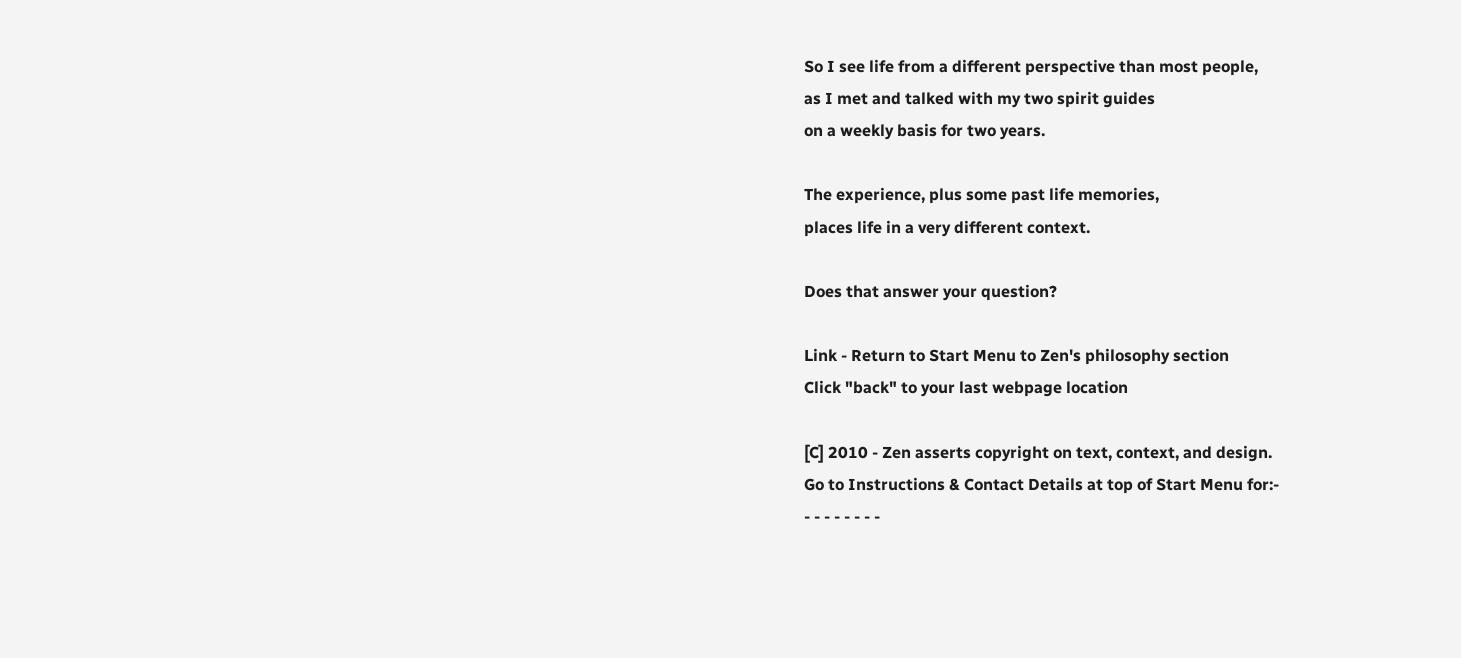So I see life from a different perspective than most people,
as I met and talked with my two spirit guides
on a weekly basis for two years.

The experience, plus some past life memories,
places life in a very different context.

Does that answer your question?

Link - Return to Start Menu to Zen's philosophy section
Click "back" to your last webpage location

[C] 2010 - Zen asserts copyright on text, context, and design.
Go to Instructions & Contact Details at top of Start Menu for:-
- - - - - - - -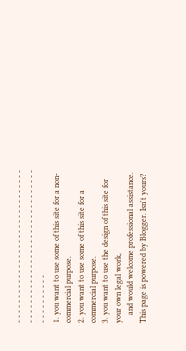- - - - - - - - - - - - - - - - - - - - - - - - - - - - - - - - - - - - - - - - - - - - - - - - - - - - - - - - - - - - - - - - - - - - - - - -
1. you want to use some of this site for a non-commercial purpose.
2. you want to use some of this site for a commercial purpose.
3. you want to use the design of this site for your own legal work,
    and would welcome professional assistance.
This page is powered by Blogger. Isn't yours?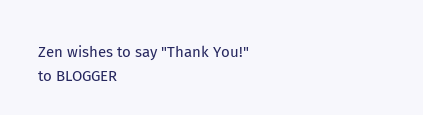Zen wishes to say "Thank You!" to BLOGGER